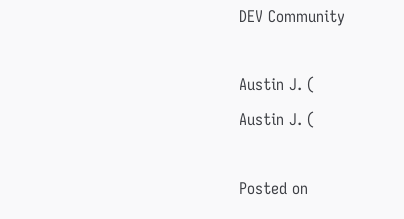DEV Community

Austin J. (
Austin J. (

Posted on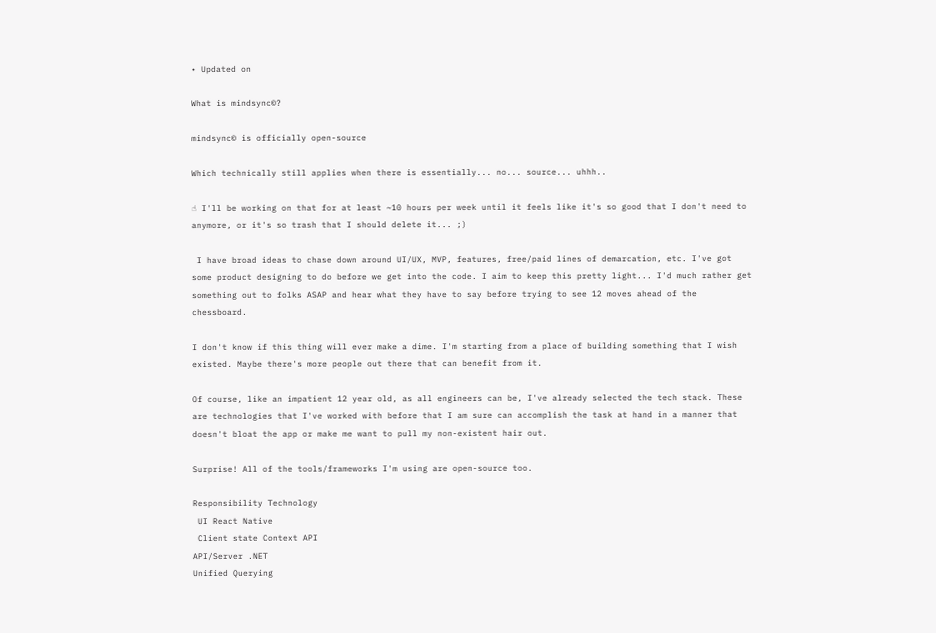• Updated on

What is mindsync©?

mindsync© is officially open-source

Which technically still applies when there is essentially... no... source... uhhh..

☝ I'll be working on that for at least ~10 hours per week until it feels like it's so good that I don't need to anymore, or it's so trash that I should delete it... ;)

 I have broad ideas to chase down around UI/UX, MVP, features, free/paid lines of demarcation, etc. I've got some product designing to do before we get into the code. I aim to keep this pretty light... I'd much rather get something out to folks ASAP and hear what they have to say before trying to see 12 moves ahead of the chessboard.

I don't know if this thing will ever make a dime. I'm starting from a place of building something that I wish existed. Maybe there's more people out there that can benefit from it.

Of course, like an impatient 12 year old, as all engineers can be, I've already selected the tech stack. These are technologies that I've worked with before that I am sure can accomplish the task at hand in a manner that doesn't bloat the app or make me want to pull my non-existent hair out.

Surprise! All of the tools/frameworks I'm using are open-source too.

Responsibility Technology
 UI React Native
 Client state Context API
API/Server .NET
Unified Querying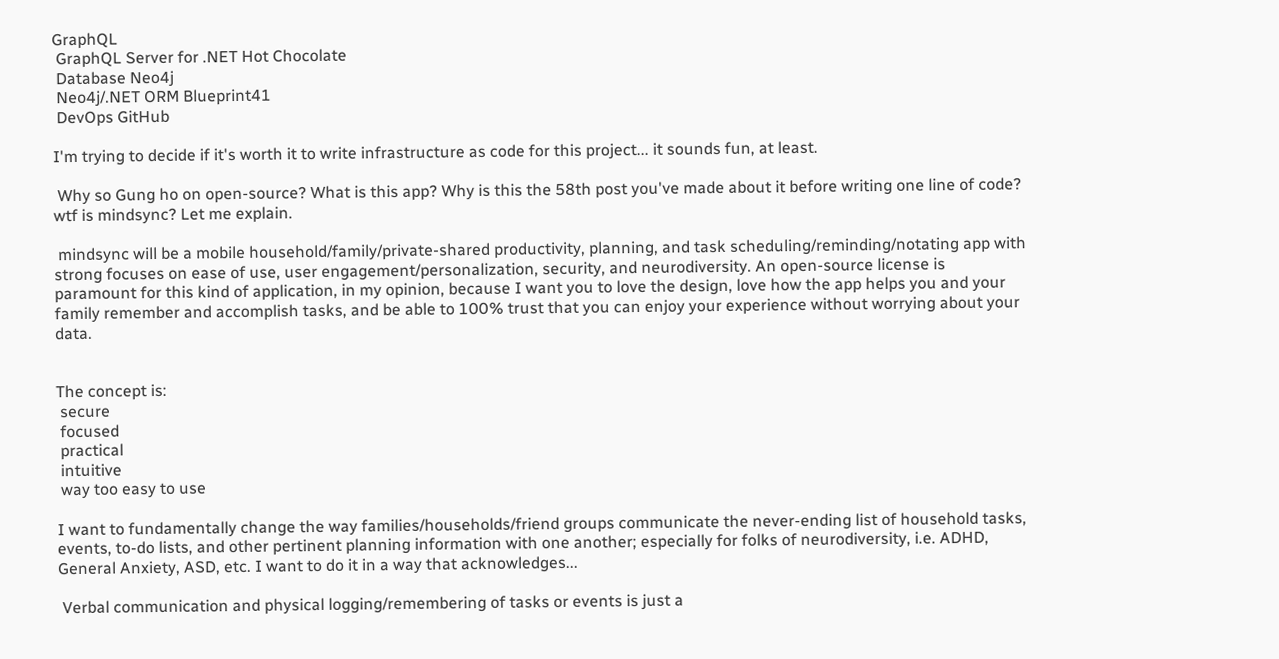GraphQL
 GraphQL Server for .NET Hot Chocolate
 Database Neo4j
 Neo4j/.NET ORM Blueprint41
 DevOps GitHub

I'm trying to decide if it's worth it to write infrastructure as code for this project... it sounds fun, at least.

 Why so Gung ho on open-source? What is this app? Why is this the 58th post you've made about it before writing one line of code? wtf is mindsync? Let me explain.

 mindsync will be a mobile household/family/private-shared productivity, planning, and task scheduling/reminding/notating app with strong focuses on ease of use, user engagement/personalization, security, and neurodiversity. An open-source license is paramount for this kind of application, in my opinion, because I want you to love the design, love how the app helps you and your family remember and accomplish tasks, and be able to 100% trust that you can enjoy your experience without worrying about your data.


The concept is:
 secure
 focused
 practical
 intuitive
 way too easy to use

I want to fundamentally change the way families/households/friend groups communicate the never-ending list of household tasks, events, to-do lists, and other pertinent planning information with one another; especially for folks of neurodiversity, i.e. ADHD, General Anxiety, ASD, etc. I want to do it in a way that acknowledges...

 Verbal communication and physical logging/remembering of tasks or events is just a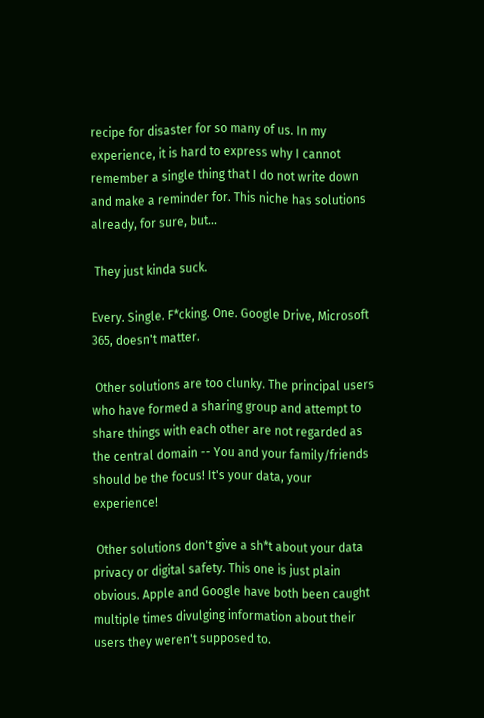recipe for disaster for so many of us. In my experience, it is hard to express why I cannot remember a single thing that I do not write down and make a reminder for. This niche has solutions already, for sure, but...

 They just kinda suck.

Every. Single. F*cking. One. Google Drive, Microsoft 365, doesn't matter.

 Other solutions are too clunky. The principal users who have formed a sharing group and attempt to share things with each other are not regarded as the central domain -- You and your family/friends should be the focus! It's your data, your experience!

 Other solutions don't give a sh*t about your data privacy or digital safety. This one is just plain obvious. Apple and Google have both been caught multiple times divulging information about their users they weren't supposed to.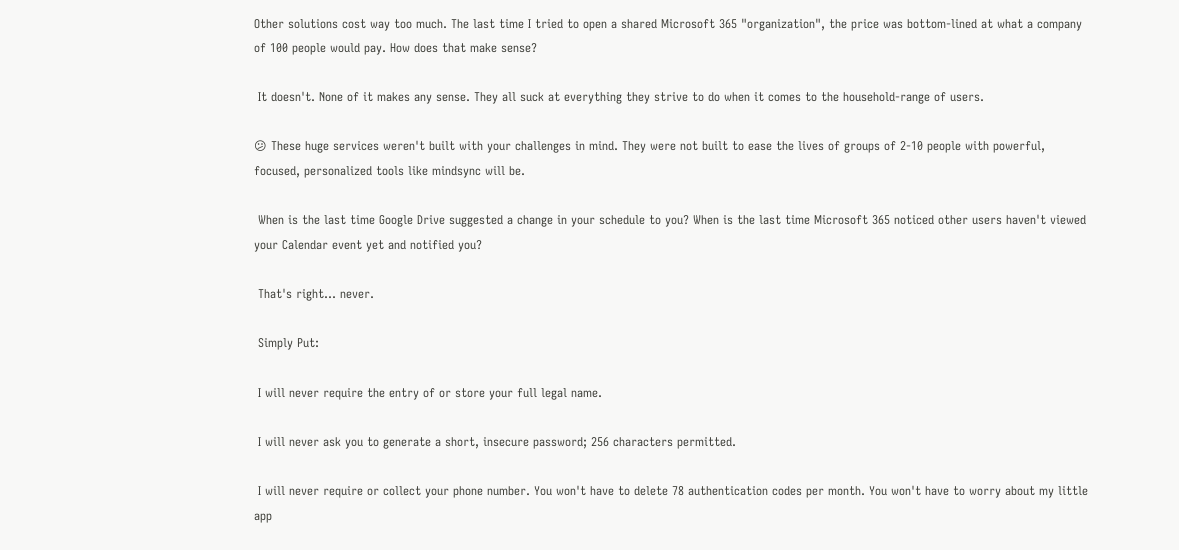Other solutions cost way too much. The last time I tried to open a shared Microsoft 365 "organization", the price was bottom-lined at what a company of 100 people would pay. How does that make sense?

 It doesn't. None of it makes any sense. They all suck at everything they strive to do when it comes to the household-range of users.

😕 These huge services weren't built with your challenges in mind. They were not built to ease the lives of groups of 2-10 people with powerful, focused, personalized tools like mindsync will be.

 When is the last time Google Drive suggested a change in your schedule to you? When is the last time Microsoft 365 noticed other users haven't viewed your Calendar event yet and notified you?

 That's right... never.

 Simply Put:

 I will never require the entry of or store your full legal name.

 I will never ask you to generate a short, insecure password; 256 characters permitted.

 I will never require or collect your phone number. You won't have to delete 78 authentication codes per month. You won't have to worry about my little app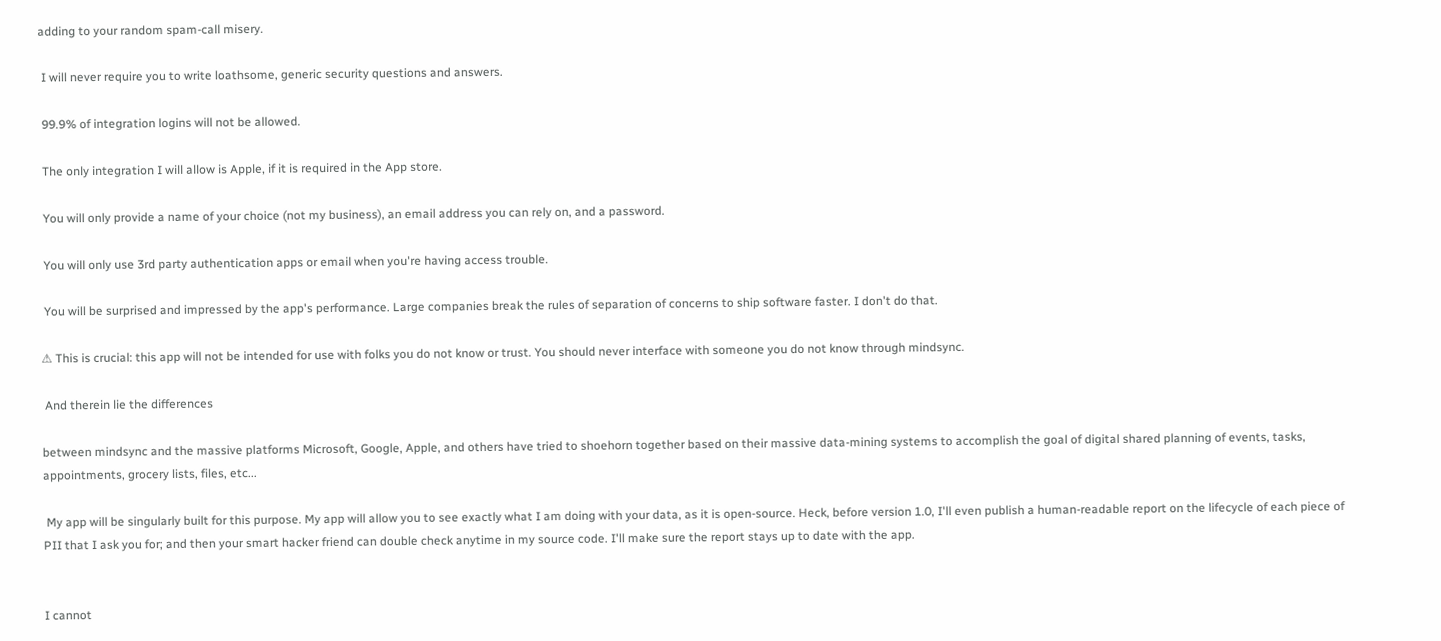adding to your random spam-call misery.

 I will never require you to write loathsome, generic security questions and answers.

 99.9% of integration logins will not be allowed.

 The only integration I will allow is Apple, if it is required in the App store.

 You will only provide a name of your choice (not my business), an email address you can rely on, and a password.

 You will only use 3rd party authentication apps or email when you're having access trouble.

 You will be surprised and impressed by the app's performance. Large companies break the rules of separation of concerns to ship software faster. I don't do that.

⚠ This is crucial: this app will not be intended for use with folks you do not know or trust. You should never interface with someone you do not know through mindsync.

 And therein lie the differences

between mindsync and the massive platforms Microsoft, Google, Apple, and others have tried to shoehorn together based on their massive data-mining systems to accomplish the goal of digital shared planning of events, tasks, appointments, grocery lists, files, etc...

 My app will be singularly built for this purpose. My app will allow you to see exactly what I am doing with your data, as it is open-source. Heck, before version 1.0, I'll even publish a human-readable report on the lifecycle of each piece of PII that I ask you for; and then your smart hacker friend can double check anytime in my source code. I'll make sure the report stays up to date with the app.


I cannot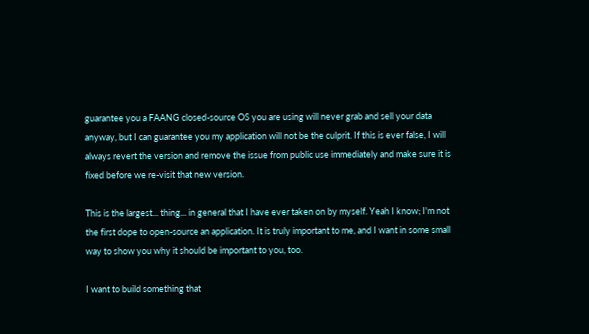guarantee you a FAANG closed-source OS you are using will never grab and sell your data anyway, but I can guarantee you my application will not be the culprit. If this is ever false, I will always revert the version and remove the issue from public use immediately and make sure it is fixed before we re-visit that new version.

This is the largest... thing... in general that I have ever taken on by myself. Yeah I know; I'm not the first dope to open-source an application. It is truly important to me, and I want in some small way to show you why it should be important to you, too.

I want to build something that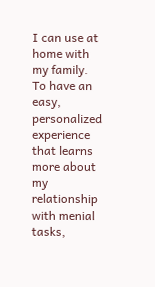I can use at home with my family. To have an easy, personalized experience that learns more about my relationship with menial tasks,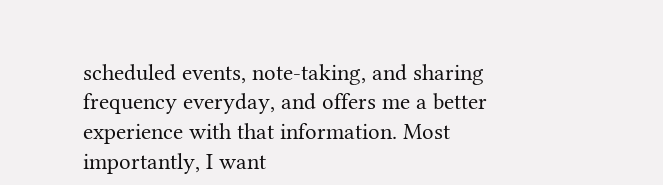scheduled events, note-taking, and sharing frequency everyday, and offers me a better experience with that information. Most importantly, I want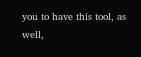you to have this tool, as well,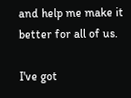and help me make it better for all of us.

I've got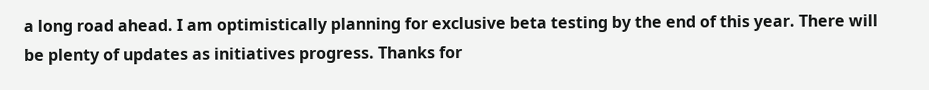a long road ahead. I am optimistically planning for exclusive beta testing by the end of this year. There will be plenty of updates as initiatives progress. Thanks for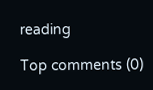reading

Top comments (0)